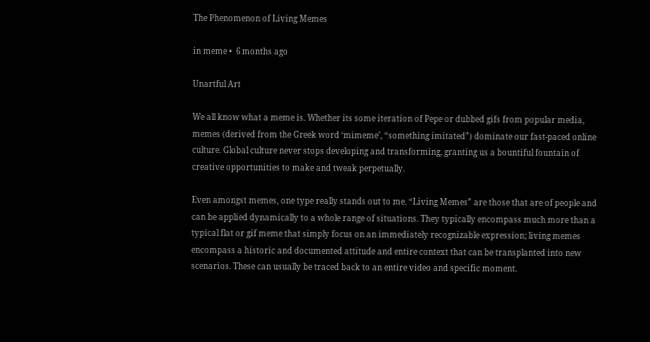The Phenomenon of Living Memes

in meme •  6 months ago

Unartful Art

We all know what a meme is. Whether its some iteration of Pepe or dubbed gifs from popular media, memes (derived from the Greek word ‘mimeme’, “something imitated”) dominate our fast-paced online culture. Global culture never stops developing and transforming, granting us a bountiful fountain of creative opportunities to make and tweak perpetually.

Even amongst memes, one type really stands out to me. “Living Memes” are those that are of people and can be applied dynamically to a whole range of situations. They typically encompass much more than a typical flat or gif meme that simply focus on an immediately recognizable expression; living memes encompass a historic and documented attitude and entire context that can be transplanted into new scenarios. These can usually be traced back to an entire video and specific moment.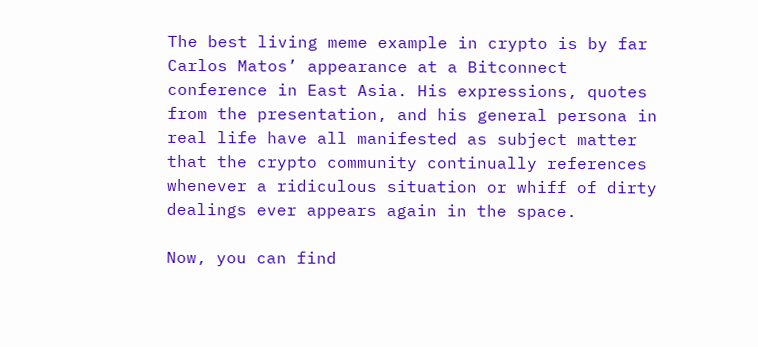The best living meme example in crypto is by far Carlos Matos’ appearance at a Bitconnect conference in East Asia. His expressions, quotes from the presentation, and his general persona in real life have all manifested as subject matter that the crypto community continually references whenever a ridiculous situation or whiff of dirty dealings ever appears again in the space.

Now, you can find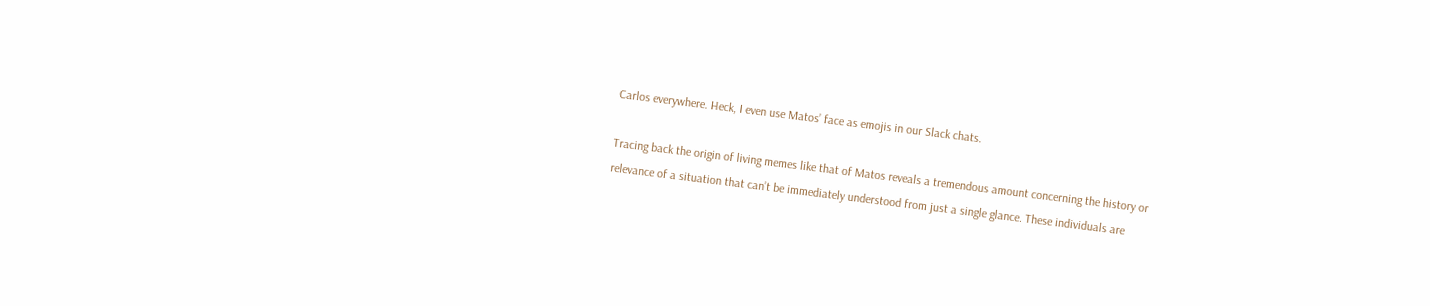Carlos everywhere. Heck, I even use Matos’ face as emojis in our Slack chats.

Tracing back the origin of living memes like that of Matos reveals a tremendous amount concerning the history or relevance of a situation that can’t be immediately understood from just a single glance. These individuals are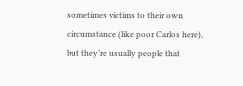sometimes victims to their own circumstance (like poor Carlos here), but they’re usually people that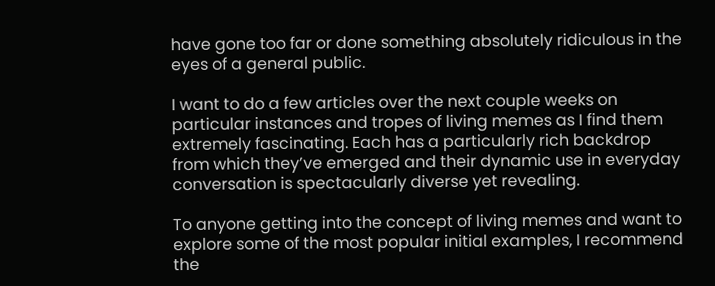have gone too far or done something absolutely ridiculous in the eyes of a general public.

I want to do a few articles over the next couple weeks on particular instances and tropes of living memes as I find them extremely fascinating. Each has a particularly rich backdrop from which they’ve emerged and their dynamic use in everyday conversation is spectacularly diverse yet revealing.

To anyone getting into the concept of living memes and want to explore some of the most popular initial examples, I recommend the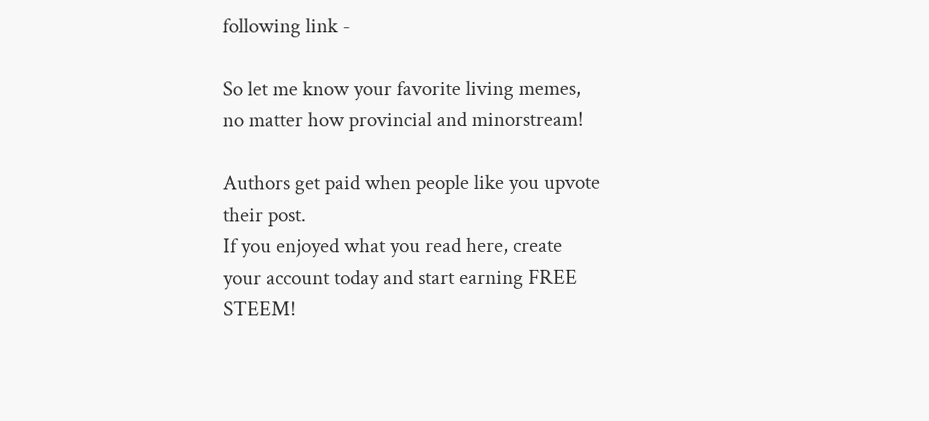following link -

So let me know your favorite living memes, no matter how provincial and minorstream!

Authors get paid when people like you upvote their post.
If you enjoyed what you read here, create your account today and start earning FREE STEEM!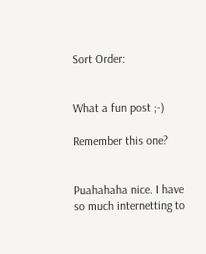Sort Order:


What a fun post ;-)

Remember this one?


Puahahaha nice. I have so much internetting to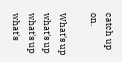catch up on.

What's up what's up what's up what's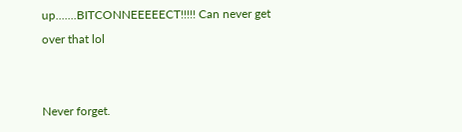up.......BITCONNEEEEECT!!!!! Can never get over that lol


Never forget.